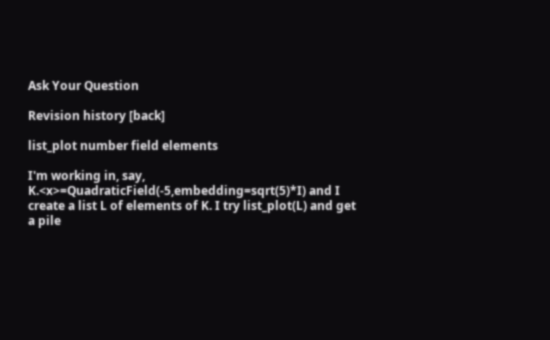Ask Your Question

Revision history [back]

list_plot number field elements

I'm working in, say, K.<x>=QuadraticField(-5,embedding=sqrt(5)*I) and I create a list L of elements of K. I try list_plot(L) and get a pile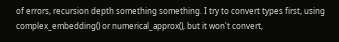of errors, recursion depth something something. I try to convert types first, using complex_embedding() or numerical_approx(), but it won't convert,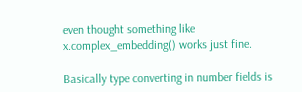even thought something like x.complex_embedding() works just fine.

Basically type converting in number fields is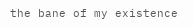the bane of my existence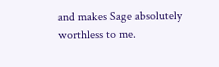and makes Sage absolutely worthless to me.